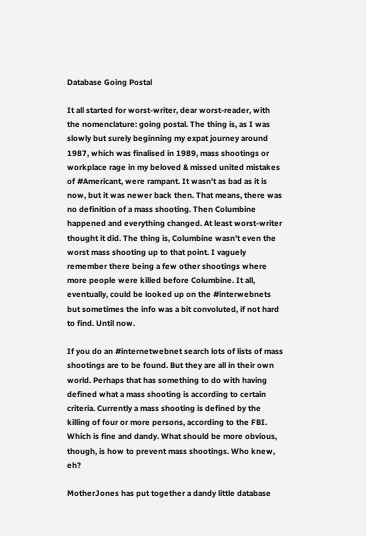Database Going Postal

It all started for worst-writer, dear worst-reader, with the nomenclature: going postal. The thing is, as I was slowly but surely beginning my expat journey around 1987, which was finalised in 1989, mass shootings or workplace rage in my beloved & missed united mistakes of #Americant, were rampant. It wasn’t as bad as it is now, but it was newer back then. That means, there was no definition of a mass shooting. Then Columbine happened and everything changed. At least worst-writer thought it did. The thing is, Columbine wasn’t even the worst mass shooting up to that point. I vaguely remember there being a few other shootings where more people were killed before Columbine. It all, eventually, could be looked up on the #interwebnets but sometimes the info was a bit convoluted, if not hard to find. Until now.

If you do an #internetwebnet search lots of lists of mass shootings are to be found. But they are all in their own world. Perhaps that has something to do with having defined what a mass shooting is according to certain criteria. Currently a mass shooting is defined by the killing of four or more persons, according to the FBI. Which is fine and dandy. What should be more obvious, though, is how to prevent mass shootings. Who knew, eh?

MotherJones has put together a dandy little database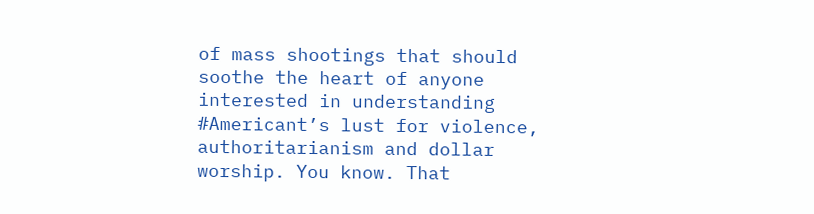of mass shootings that should soothe the heart of anyone interested in understanding #Americant’s lust for violence, authoritarianism and dollar worship. You know. That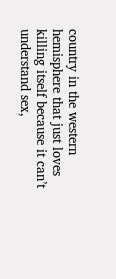country in the western hemisphere that just loves killing itself because it can’t understand sex,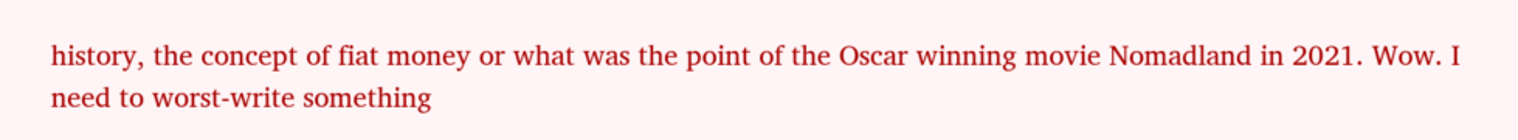history, the concept of fiat money or what was the point of the Oscar winning movie Nomadland in 2021. Wow. I need to worst-write something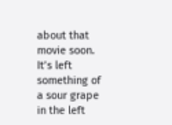about that movie soon. It’s left something of a sour grape in the left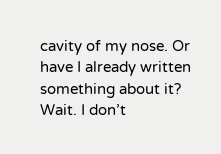cavity of my nose. Or have I already written something about it? Wait. I don’t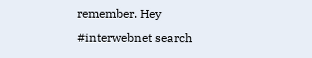remember. Hey #interwebnet search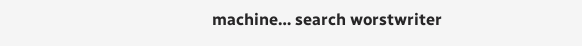machine… search worstwriter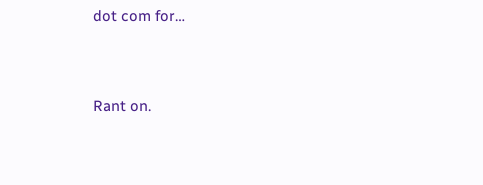dot com for…


Rant on.